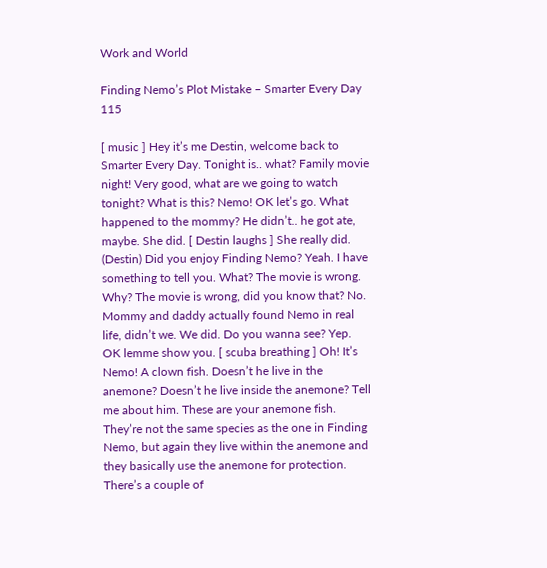Work and World

Finding Nemo’s Plot Mistake – Smarter Every Day 115

[ music ] Hey it’s me Destin, welcome back to Smarter Every Day. Tonight is.. what? Family movie night! Very good, what are we going to watch tonight? What is this? Nemo! OK let’s go. What happened to the mommy? He didn’t.. he got ate, maybe. She did. [ Destin laughs ] She really did. (Destin) Did you enjoy Finding Nemo? Yeah. I have something to tell you. What? The movie is wrong. Why? The movie is wrong, did you know that? No. Mommy and daddy actually found Nemo in real life, didn’t we. We did. Do you wanna see? Yep. OK lemme show you. [ scuba breathing ] Oh! It’s Nemo! A clown fish. Doesn’t he live in the anemone? Doesn’t he live inside the anemone? Tell me about him. These are your anemone fish. They’re not the same species as the one in Finding Nemo, but again they live within the anemone and they basically use the anemone for protection. There’s a couple of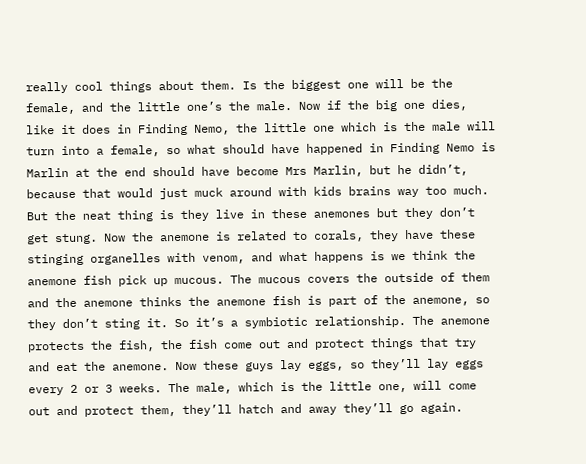really cool things about them. Is the biggest one will be the female, and the little one’s the male. Now if the big one dies, like it does in Finding Nemo, the little one which is the male will turn into a female, so what should have happened in Finding Nemo is Marlin at the end should have become Mrs Marlin, but he didn’t, because that would just muck around with kids brains way too much. But the neat thing is they live in these anemones but they don’t get stung. Now the anemone is related to corals, they have these stinging organelles with venom, and what happens is we think the anemone fish pick up mucous. The mucous covers the outside of them and the anemone thinks the anemone fish is part of the anemone, so they don’t sting it. So it’s a symbiotic relationship. The anemone protects the fish, the fish come out and protect things that try and eat the anemone. Now these guys lay eggs, so they’ll lay eggs every 2 or 3 weeks. The male, which is the little one, will come out and protect them, they’ll hatch and away they’ll go again.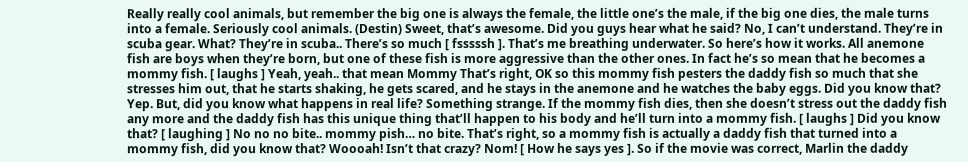Really really cool animals, but remember the big one is always the female, the little one’s the male, if the big one dies, the male turns into a female. Seriously cool animals. (Destin) Sweet, that’s awesome. Did you guys hear what he said? No, I can’t understand. They’re in scuba gear. What? They’re in scuba.. There’s so much [ fsssssh ]. That’s me breathing underwater. So here’s how it works. All anemone fish are boys when they’re born, but one of these fish is more aggressive than the other ones. In fact he’s so mean that he becomes a mommy fish. [ laughs ] Yeah, yeah.. that mean Mommy That’s right, OK so this mommy fish pesters the daddy fish so much that she stresses him out, that he starts shaking, he gets scared, and he stays in the anemone and he watches the baby eggs. Did you know that? Yep. But, did you know what happens in real life? Something strange. If the mommy fish dies, then she doesn’t stress out the daddy fish any more and the daddy fish has this unique thing that’ll happen to his body and he’ll turn into a mommy fish. [ laughs ] Did you know that? [ laughing ] No no no bite.. mommy pish… no bite. That’s right, so a mommy fish is actually a daddy fish that turned into a mommy fish, did you know that? Woooah! Isn’t that crazy? Nom! [ How he says yes ]. So if the movie was correct, Marlin the daddy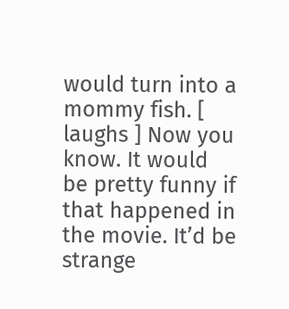would turn into a mommy fish. [ laughs ] Now you know. It would be pretty funny if that happened in the movie. It’d be strange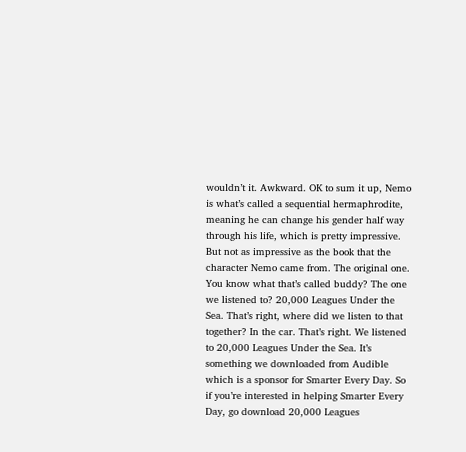wouldn’t it. Awkward. OK to sum it up, Nemo is what’s called a sequential hermaphrodite, meaning he can change his gender half way through his life, which is pretty impressive. But not as impressive as the book that the character Nemo came from. The original one. You know what that’s called buddy? The one we listened to? 20,000 Leagues Under the Sea. That’s right, where did we listen to that together? In the car. That’s right. We listened to 20,000 Leagues Under the Sea. It’s something we downloaded from Audible which is a sponsor for Smarter Every Day. So if you’re interested in helping Smarter Every Day, go download 20,000 Leagues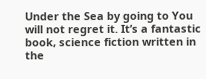Under the Sea by going to You will not regret it. It’s a fantastic book, science fiction written in the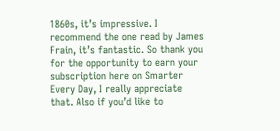1860s, it’s impressive. I recommend the one read by James Frain, it’s fantastic. So thank you for the opportunity to earn your subscription here on Smarter Every Day, I really appreciate that. Also if you’d like to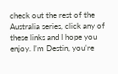check out the rest of the Australia series, click any of these links and I hope you enjoy. I’m Destin, you’re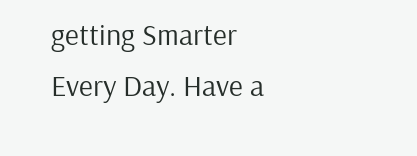getting Smarter Every Day. Have a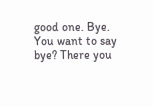good one. Bye. You want to say bye? There you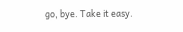go, bye. Take it easy.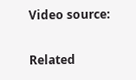Video source:

Related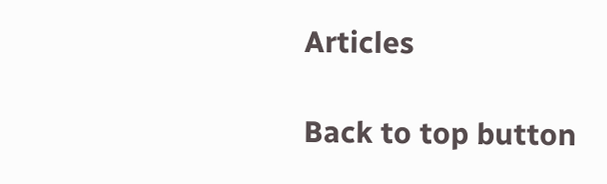Articles

Back to top button